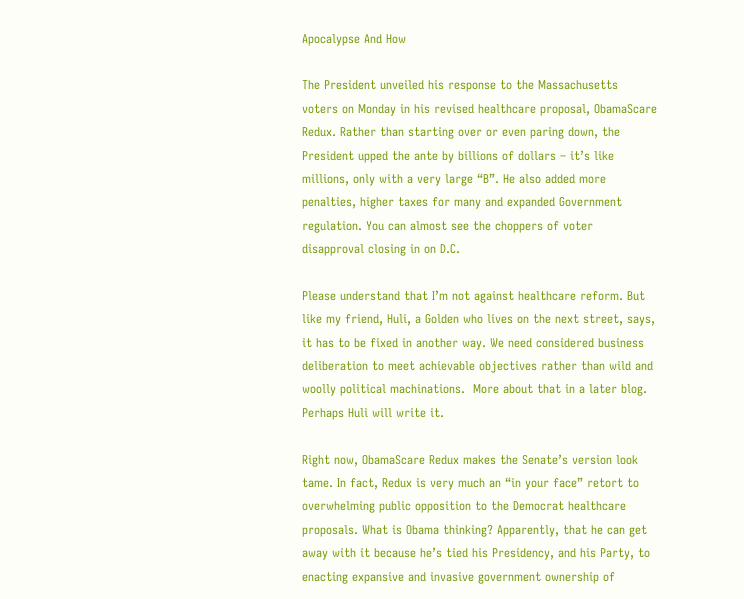Apocalypse And How

The President unveiled his response to the Massachusetts voters on Monday in his revised healthcare proposal, ObamaScare Redux. Rather than starting over or even paring down, the President upped the ante by billions of dollars – it’s like millions, only with a very large “B”. He also added more penalties, higher taxes for many and expanded Government regulation. You can almost see the choppers of voter disapproval closing in on D.C.

Please understand that I’m not against healthcare reform. But like my friend, Huli, a Golden who lives on the next street, says, it has to be fixed in another way. We need considered business deliberation to meet achievable objectives rather than wild and woolly political machinations.  More about that in a later blog. Perhaps Huli will write it.

Right now, ObamaScare Redux makes the Senate’s version look tame. In fact, Redux is very much an “in your face” retort to overwhelming public opposition to the Democrat healthcare proposals. What is Obama thinking? Apparently, that he can get away with it because he’s tied his Presidency, and his Party, to enacting expansive and invasive government ownership of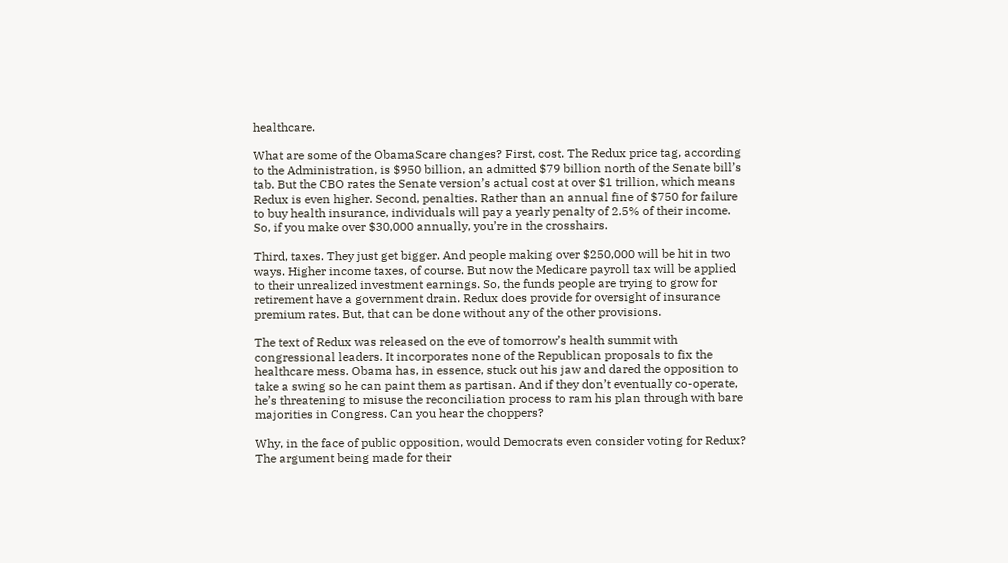healthcare.

What are some of the ObamaScare changes? First, cost. The Redux price tag, according to the Administration, is $950 billion, an admitted $79 billion north of the Senate bill’s tab. But the CBO rates the Senate version’s actual cost at over $1 trillion, which means Redux is even higher. Second, penalties. Rather than an annual fine of $750 for failure to buy health insurance, individuals will pay a yearly penalty of 2.5% of their income. So, if you make over $30,000 annually, you’re in the crosshairs.

Third, taxes. They just get bigger. And people making over $250,000 will be hit in two ways. Higher income taxes, of course. But now the Medicare payroll tax will be applied to their unrealized investment earnings. So, the funds people are trying to grow for retirement have a government drain. Redux does provide for oversight of insurance premium rates. But, that can be done without any of the other provisions.

The text of Redux was released on the eve of tomorrow’s health summit with congressional leaders. It incorporates none of the Republican proposals to fix the healthcare mess. Obama has, in essence, stuck out his jaw and dared the opposition to take a swing so he can paint them as partisan. And if they don’t eventually co-operate, he’s threatening to misuse the reconciliation process to ram his plan through with bare majorities in Congress. Can you hear the choppers?

Why, in the face of public opposition, would Democrats even consider voting for Redux? The argument being made for their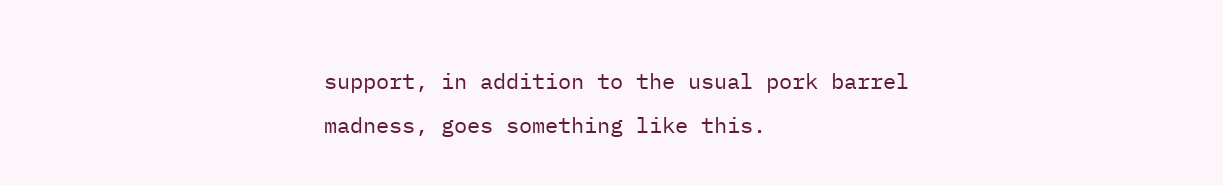support, in addition to the usual pork barrel madness, goes something like this.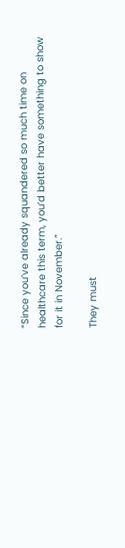“Since you’ve already squandered so much time on healthcare this term, you’d better have something to show for it in November.”

They must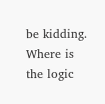be kidding. Where is the logic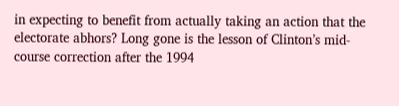in expecting to benefit from actually taking an action that the electorate abhors? Long gone is the lesson of Clinton’s mid-course correction after the 1994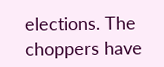elections. The choppers have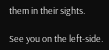them in their sights.

See you on the left-side.